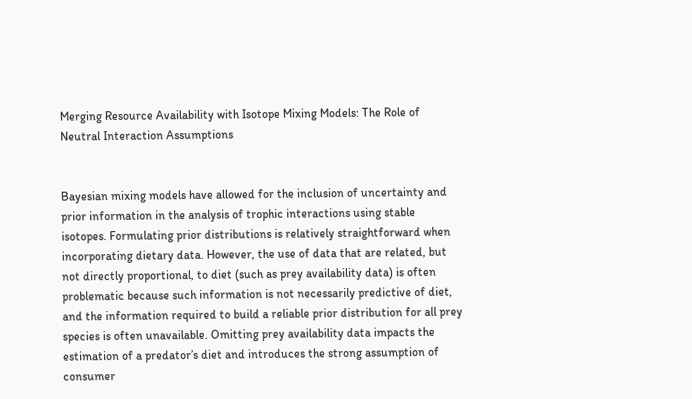Merging Resource Availability with Isotope Mixing Models: The Role of Neutral Interaction Assumptions


Bayesian mixing models have allowed for the inclusion of uncertainty and prior information in the analysis of trophic interactions using stable isotopes. Formulating prior distributions is relatively straightforward when incorporating dietary data. However, the use of data that are related, but not directly proportional, to diet (such as prey availability data) is often problematic because such information is not necessarily predictive of diet, and the information required to build a reliable prior distribution for all prey species is often unavailable. Omitting prey availability data impacts the estimation of a predator’s diet and introduces the strong assumption of consumer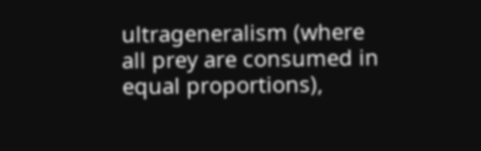ultrageneralism (where all prey are consumed in equal proportions),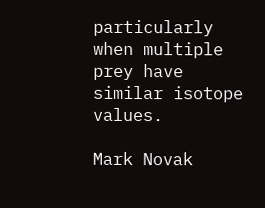particularly when multiple prey have similar isotope values.

Mark Novak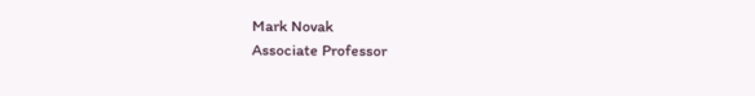Mark Novak
Associate Professor